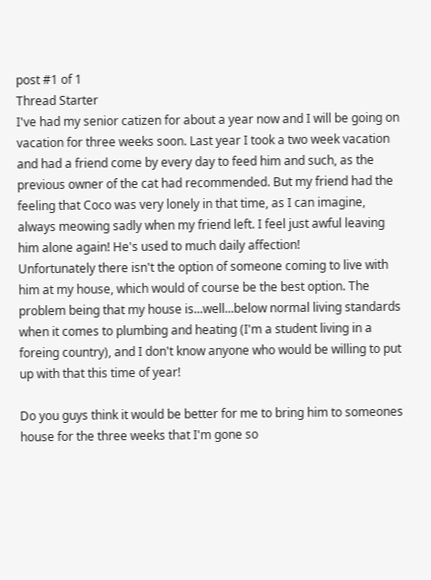post #1 of 1
Thread Starter
I've had my senior catizen for about a year now and I will be going on vacation for three weeks soon. Last year I took a two week vacation and had a friend come by every day to feed him and such, as the previous owner of the cat had recommended. But my friend had the feeling that Coco was very lonely in that time, as I can imagine, always meowing sadly when my friend left. I feel just awful leaving him alone again! He's used to much daily affection!
Unfortunately there isn't the option of someone coming to live with him at my house, which would of course be the best option. The problem being that my house is...well...below normal living standards when it comes to plumbing and heating (I'm a student living in a foreing country), and I don't know anyone who would be willing to put up with that this time of year!

Do you guys think it would be better for me to bring him to someones house for the three weeks that I'm gone so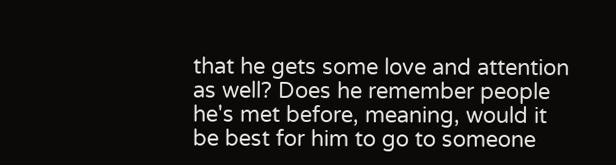that he gets some love and attention as well? Does he remember people he's met before, meaning, would it be best for him to go to someone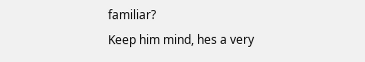familiar?
Keep him mind, hes a very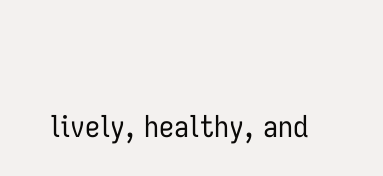lively, healthy, and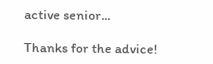active senior...

Thanks for the advice!